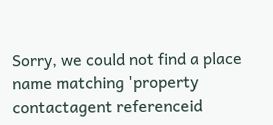Sorry, we could not find a place name matching 'property contactagent referenceid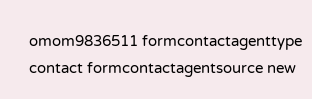omom9836511 formcontactagenttype contact formcontactagentsource new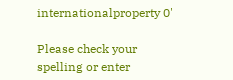internationalproperty 0'

Please check your spelling or enter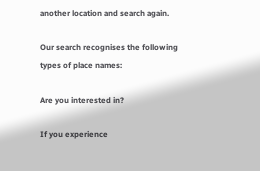another location and search again.

Our search recognises the following types of place names:

Are you interested in?

If you experience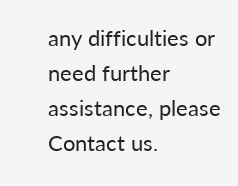any difficulties or need further assistance, please Contact us.